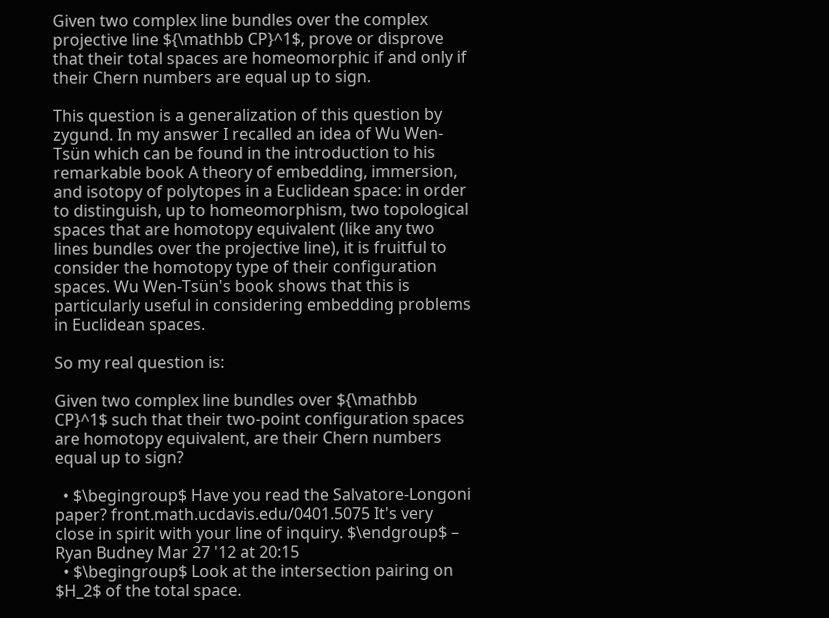Given two complex line bundles over the complex projective line ${\mathbb CP}^1$, prove or disprove that their total spaces are homeomorphic if and only if their Chern numbers are equal up to sign.

This question is a generalization of this question by zygund. In my answer I recalled an idea of Wu Wen-Tsün which can be found in the introduction to his remarkable book A theory of embedding, immersion, and isotopy of polytopes in a Euclidean space: in order to distinguish, up to homeomorphism, two topological spaces that are homotopy equivalent (like any two lines bundles over the projective line), it is fruitful to consider the homotopy type of their configuration spaces. Wu Wen-Tsün's book shows that this is particularly useful in considering embedding problems in Euclidean spaces.

So my real question is:

Given two complex line bundles over ${\mathbb CP}^1$ such that their two-point configuration spaces are homotopy equivalent, are their Chern numbers equal up to sign?

  • $\begingroup$ Have you read the Salvatore-Longoni paper? front.math.ucdavis.edu/0401.5075 It's very close in spirit with your line of inquiry. $\endgroup$ – Ryan Budney Mar 27 '12 at 20:15
  • $\begingroup$ Look at the intersection pairing on $H_2$ of the total space.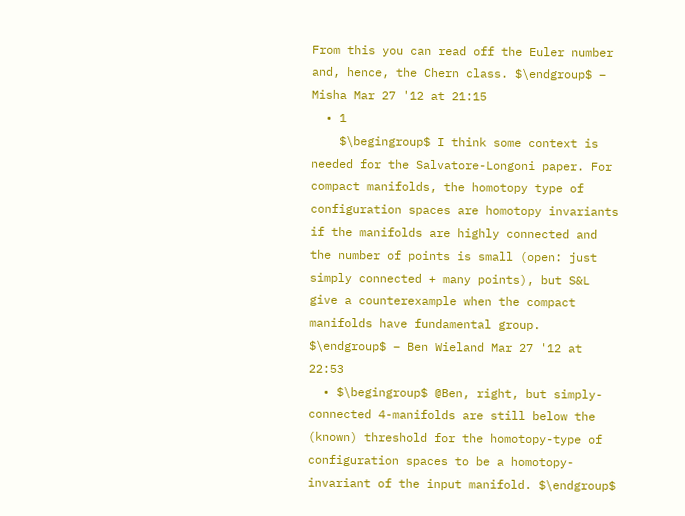From this you can read off the Euler number and, hence, the Chern class. $\endgroup$ – Misha Mar 27 '12 at 21:15
  • 1
    $\begingroup$ I think some context is needed for the Salvatore-Longoni paper. For compact manifolds, the homotopy type of configuration spaces are homotopy invariants if the manifolds are highly connected and the number of points is small (open: just simply connected + many points), but S&L give a counterexample when the compact manifolds have fundamental group. $\endgroup$ – Ben Wieland Mar 27 '12 at 22:53
  • $\begingroup$ @Ben, right, but simply-connected 4-manifolds are still below the (known) threshold for the homotopy-type of configuration spaces to be a homotopy-invariant of the input manifold. $\endgroup$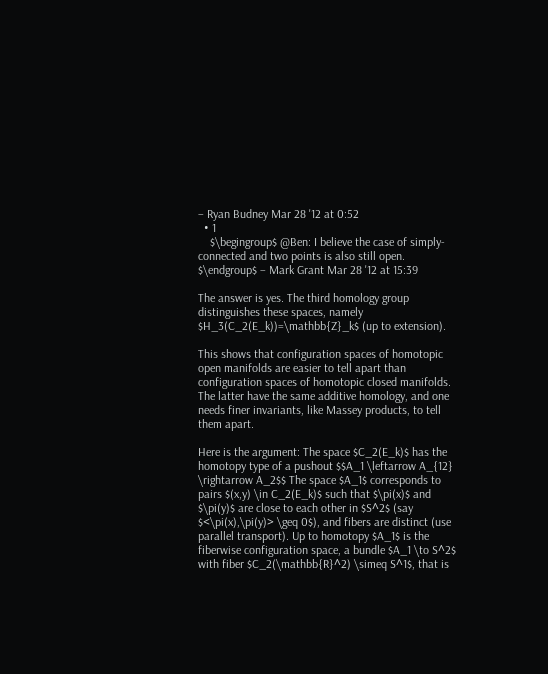– Ryan Budney Mar 28 '12 at 0:52
  • 1
    $\begingroup$ @Ben: I believe the case of simply-connected and two points is also still open. $\endgroup$ – Mark Grant Mar 28 '12 at 15:39

The answer is yes. The third homology group distinguishes these spaces, namely $H_3(C_2(E_k))=\mathbb{Z}_k$ (up to extension).

This shows that configuration spaces of homotopic open manifolds are easier to tell apart than configuration spaces of homotopic closed manifolds. The latter have the same additive homology, and one needs finer invariants, like Massey products, to tell them apart.

Here is the argument: The space $C_2(E_k)$ has the homotopy type of a pushout $$A_1 \leftarrow A_{12} \rightarrow A_2$$ The space $A_1$ corresponds to pairs $(x,y) \in C_2(E_k)$ such that $\pi(x)$ and $\pi(y)$ are close to each other in $S^2$ (say $<\pi(x),\pi(y)> \geq 0$), and fibers are distinct (use parallel transport). Up to homotopy $A_1$ is the fiberwise configuration space, a bundle $A_1 \to S^2$ with fiber $C_2(\mathbb{R}^2) \simeq S^1$, that is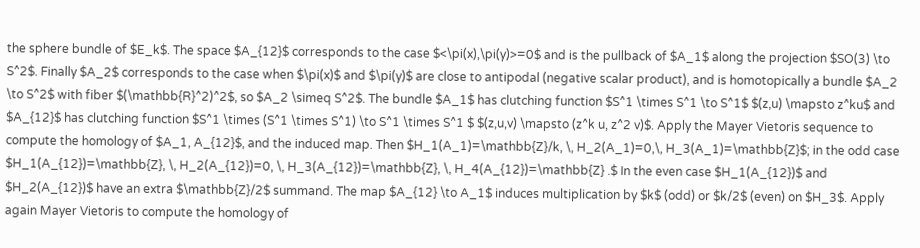the sphere bundle of $E_k$. The space $A_{12}$ corresponds to the case $<\pi(x),\pi(y)>=0$ and is the pullback of $A_1$ along the projection $SO(3) \to S^2$. Finally $A_2$ corresponds to the case when $\pi(x)$ and $\pi(y)$ are close to antipodal (negative scalar product), and is homotopically a bundle $A_2 \to S^2$ with fiber $(\mathbb{R}^2)^2$, so $A_2 \simeq S^2$. The bundle $A_1$ has clutching function $S^1 \times S^1 \to S^1$ $(z,u) \mapsto z^ku$ and $A_{12}$ has clutching function $S^1 \times (S^1 \times S^1) \to S^1 \times S^1 $ $(z,u,v) \mapsto (z^k u, z^2 v)$. Apply the Mayer Vietoris sequence to compute the homology of $A_1, A_{12}$, and the induced map. Then $H_1(A_1)=\mathbb{Z}/k, \, H_2(A_1)=0,\, H_3(A_1)=\mathbb{Z}$; in the odd case $H_1(A_{12})=\mathbb{Z}, \, H_2(A_{12})=0, \, H_3(A_{12})=\mathbb{Z}, \, H_4(A_{12})=\mathbb{Z} .$ In the even case $H_1(A_{12})$ and $H_2(A_{12})$ have an extra $\mathbb{Z}/2$ summand. The map $A_{12} \to A_1$ induces multiplication by $k$ (odd) or $k/2$ (even) on $H_3$. Apply again Mayer Vietoris to compute the homology of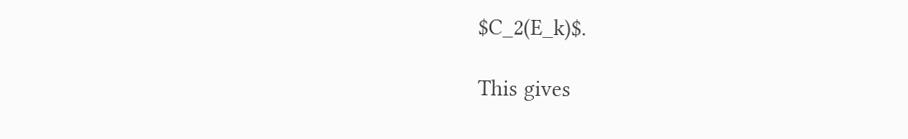$C_2(E_k)$.

This gives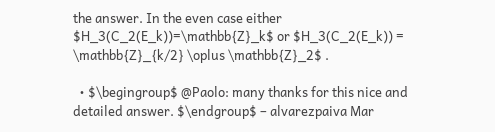the answer. In the even case either $H_3(C_2(E_k))=\mathbb{Z}_k$ or $H_3(C_2(E_k)) = \mathbb{Z}_{k/2} \oplus \mathbb{Z}_2$ .

  • $\begingroup$ @Paolo: many thanks for this nice and detailed answer. $\endgroup$ – alvarezpaiva Mar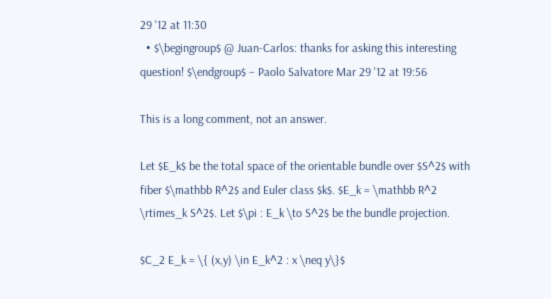29 '12 at 11:30
  • $\begingroup$ @ Juan-Carlos: thanks for asking this interesting question! $\endgroup$ – Paolo Salvatore Mar 29 '12 at 19:56

This is a long comment, not an answer.

Let $E_k$ be the total space of the orientable bundle over $S^2$ with fiber $\mathbb R^2$ and Euler class $k$. $E_k = \mathbb R^2 \rtimes_k S^2$. Let $\pi : E_k \to S^2$ be the bundle projection.

$C_2 E_k = \{ (x,y) \in E_k^2 : x \neq y\}$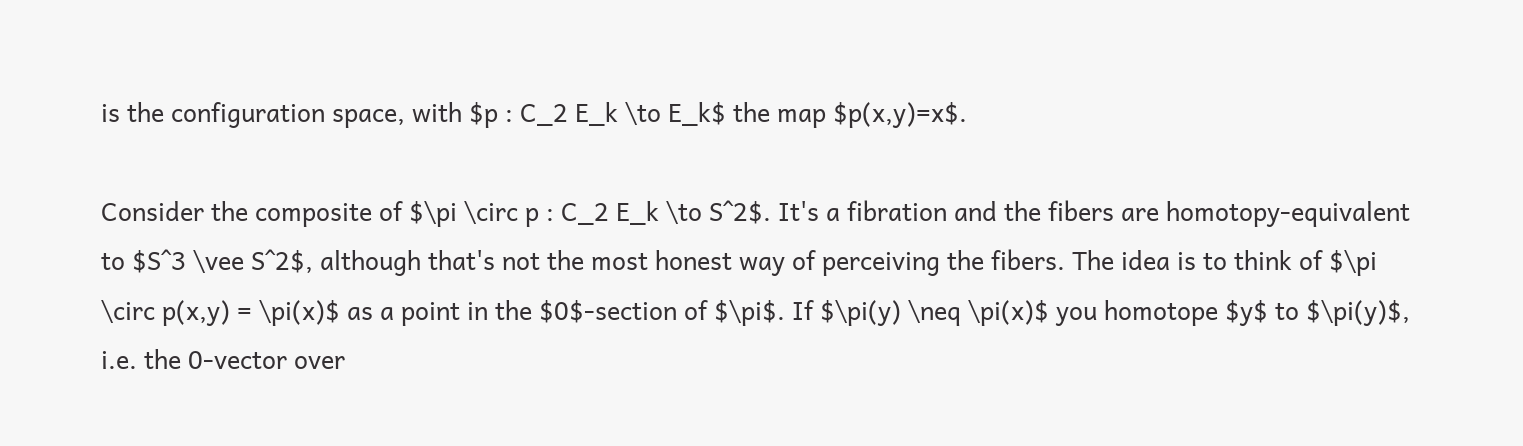is the configuration space, with $p : C_2 E_k \to E_k$ the map $p(x,y)=x$.

Consider the composite of $\pi \circ p : C_2 E_k \to S^2$. It's a fibration and the fibers are homotopy-equivalent to $S^3 \vee S^2$, although that's not the most honest way of perceiving the fibers. The idea is to think of $\pi \circ p(x,y) = \pi(x)$ as a point in the $0$-section of $\pi$. If $\pi(y) \neq \pi(x)$ you homotope $y$ to $\pi(y)$, i.e. the 0-vector over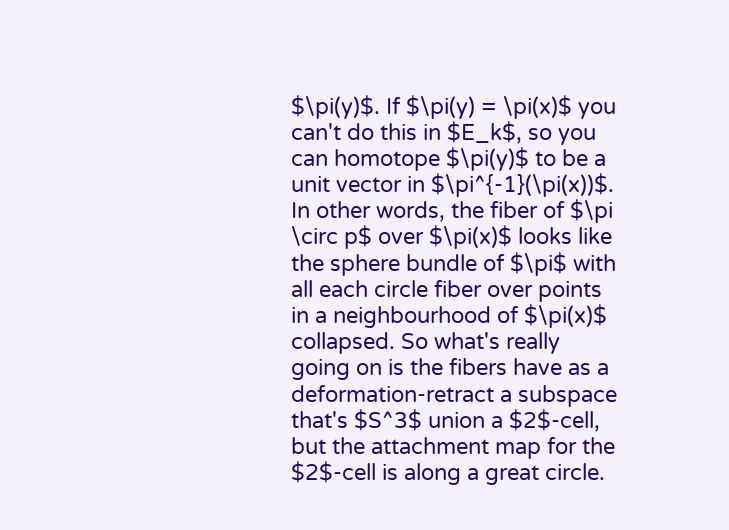$\pi(y)$. If $\pi(y) = \pi(x)$ you can't do this in $E_k$, so you can homotope $\pi(y)$ to be a unit vector in $\pi^{-1}(\pi(x))$. In other words, the fiber of $\pi \circ p$ over $\pi(x)$ looks like the sphere bundle of $\pi$ with all each circle fiber over points in a neighbourhood of $\pi(x)$ collapsed. So what's really going on is the fibers have as a deformation-retract a subspace that's $S^3$ union a $2$-cell, but the attachment map for the $2$-cell is along a great circle.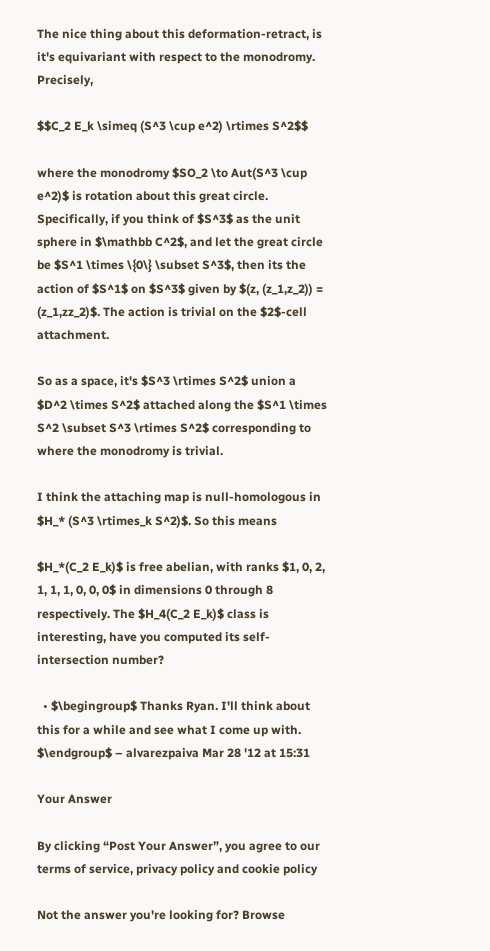The nice thing about this deformation-retract, is it's equivariant with respect to the monodromy. Precisely,

$$C_2 E_k \simeq (S^3 \cup e^2) \rtimes S^2$$

where the monodromy $SO_2 \to Aut(S^3 \cup e^2)$ is rotation about this great circle. Specifically, if you think of $S^3$ as the unit sphere in $\mathbb C^2$, and let the great circle be $S^1 \times \{0\} \subset S^3$, then its the action of $S^1$ on $S^3$ given by $(z, (z_1,z_2)) = (z_1,zz_2)$. The action is trivial on the $2$-cell attachment.

So as a space, it's $S^3 \rtimes S^2$ union a $D^2 \times S^2$ attached along the $S^1 \times S^2 \subset S^3 \rtimes S^2$ corresponding to where the monodromy is trivial.

I think the attaching map is null-homologous in $H_* (S^3 \rtimes_k S^2)$. So this means

$H_*(C_2 E_k)$ is free abelian, with ranks $1, 0, 2, 1, 1, 1, 0, 0, 0$ in dimensions 0 through 8 respectively. The $H_4(C_2 E_k)$ class is interesting, have you computed its self-intersection number?

  • $\begingroup$ Thanks Ryan. I'll think about this for a while and see what I come up with. $\endgroup$ – alvarezpaiva Mar 28 '12 at 15:31

Your Answer

By clicking “Post Your Answer”, you agree to our terms of service, privacy policy and cookie policy

Not the answer you're looking for? Browse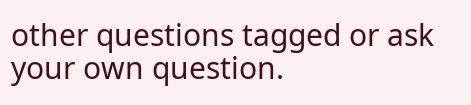other questions tagged or ask your own question.